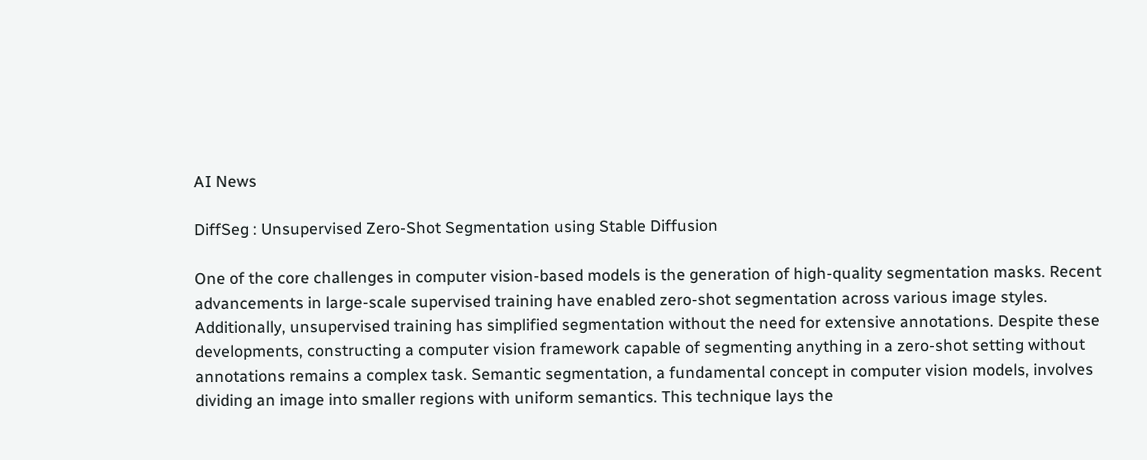AI News

DiffSeg : Unsupervised Zero-Shot Segmentation using Stable Diffusion

One of the core challenges in computer vision-based models is the generation of high-quality segmentation masks. Recent advancements in large-scale supervised training have enabled zero-shot segmentation across various image styles. Additionally, unsupervised training has simplified segmentation without the need for extensive annotations. Despite these developments, constructing a computer vision framework capable of segmenting anything in a zero-shot setting without annotations remains a complex task. Semantic segmentation, a fundamental concept in computer vision models, involves dividing an image into smaller regions with uniform semantics. This technique lays the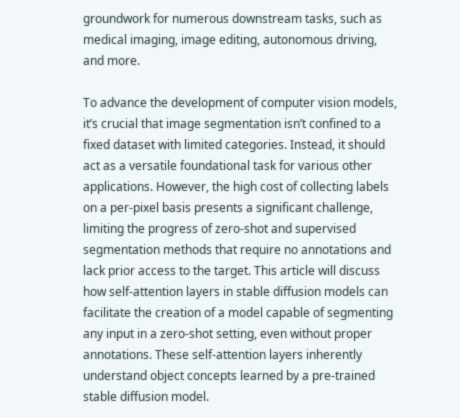groundwork for numerous downstream tasks, such as medical imaging, image editing, autonomous driving, and more.

To advance the development of computer vision models, it’s crucial that image segmentation isn’t confined to a fixed dataset with limited categories. Instead, it should act as a versatile foundational task for various other applications. However, the high cost of collecting labels on a per-pixel basis presents a significant challenge, limiting the progress of zero-shot and supervised segmentation methods that require no annotations and lack prior access to the target. This article will discuss how self-attention layers in stable diffusion models can facilitate the creation of a model capable of segmenting any input in a zero-shot setting, even without proper annotations. These self-attention layers inherently understand object concepts learned by a pre-trained stable diffusion model.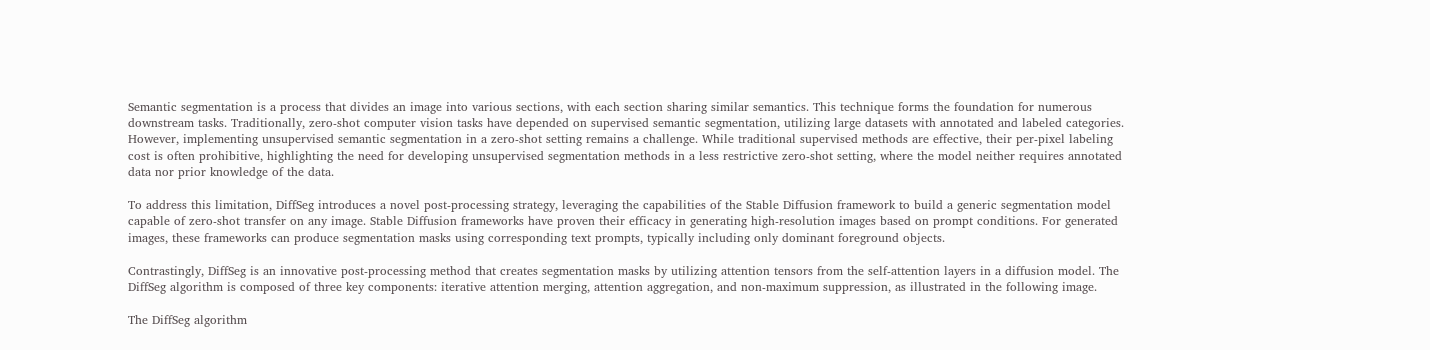Semantic segmentation is a process that divides an image into various sections, with each section sharing similar semantics. This technique forms the foundation for numerous downstream tasks. Traditionally, zero-shot computer vision tasks have depended on supervised semantic segmentation, utilizing large datasets with annotated and labeled categories. However, implementing unsupervised semantic segmentation in a zero-shot setting remains a challenge. While traditional supervised methods are effective, their per-pixel labeling cost is often prohibitive, highlighting the need for developing unsupervised segmentation methods in a less restrictive zero-shot setting, where the model neither requires annotated data nor prior knowledge of the data.

To address this limitation, DiffSeg introduces a novel post-processing strategy, leveraging the capabilities of the Stable Diffusion framework to build a generic segmentation model capable of zero-shot transfer on any image. Stable Diffusion frameworks have proven their efficacy in generating high-resolution images based on prompt conditions. For generated images, these frameworks can produce segmentation masks using corresponding text prompts, typically including only dominant foreground objects.

Contrastingly, DiffSeg is an innovative post-processing method that creates segmentation masks by utilizing attention tensors from the self-attention layers in a diffusion model. The DiffSeg algorithm is composed of three key components: iterative attention merging, attention aggregation, and non-maximum suppression, as illustrated in the following image.

The DiffSeg algorithm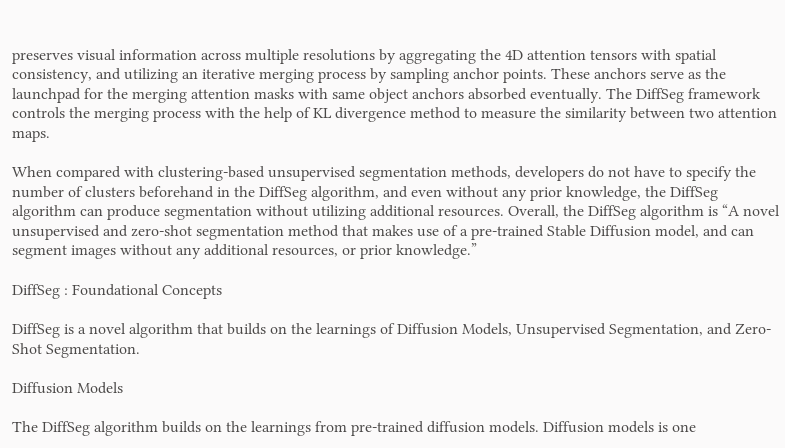preserves visual information across multiple resolutions by aggregating the 4D attention tensors with spatial consistency, and utilizing an iterative merging process by sampling anchor points. These anchors serve as the launchpad for the merging attention masks with same object anchors absorbed eventually. The DiffSeg framework controls the merging process with the help of KL divergence method to measure the similarity between two attention maps.

When compared with clustering-based unsupervised segmentation methods, developers do not have to specify the number of clusters beforehand in the DiffSeg algorithm, and even without any prior knowledge, the DiffSeg algorithm can produce segmentation without utilizing additional resources. Overall, the DiffSeg algorithm is “A novel unsupervised and zero-shot segmentation method that makes use of a pre-trained Stable Diffusion model, and can segment images without any additional resources, or prior knowledge.”

DiffSeg : Foundational Concepts

DiffSeg is a novel algorithm that builds on the learnings of Diffusion Models, Unsupervised Segmentation, and Zero-Shot Segmentation.

Diffusion Models

The DiffSeg algorithm builds on the learnings from pre-trained diffusion models. Diffusion models is one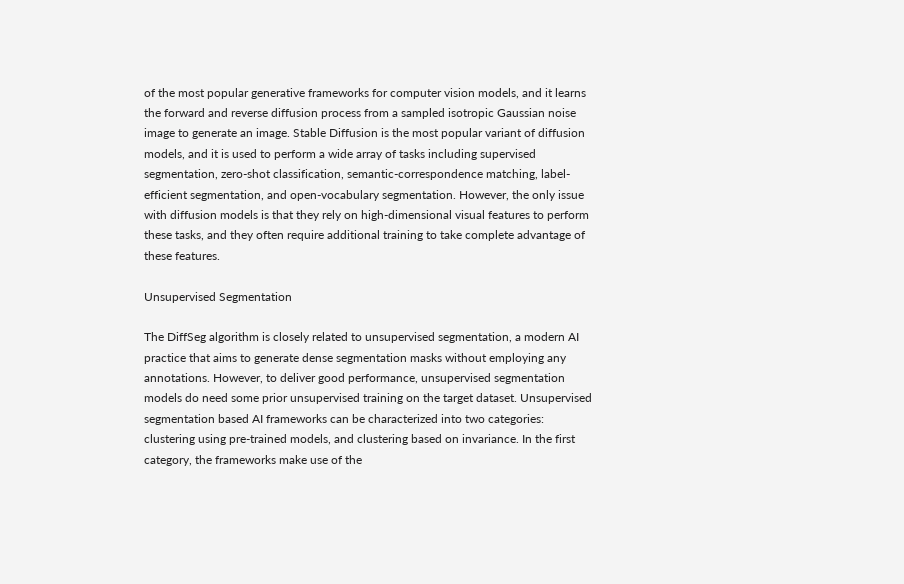of the most popular generative frameworks for computer vision models, and it learns the forward and reverse diffusion process from a sampled isotropic Gaussian noise image to generate an image. Stable Diffusion is the most popular variant of diffusion models, and it is used to perform a wide array of tasks including supervised segmentation, zero-shot classification, semantic-correspondence matching, label-efficient segmentation, and open-vocabulary segmentation. However, the only issue with diffusion models is that they rely on high-dimensional visual features to perform these tasks, and they often require additional training to take complete advantage of these features.

Unsupervised Segmentation

The DiffSeg algorithm is closely related to unsupervised segmentation, a modern AI practice that aims to generate dense segmentation masks without employing any annotations. However, to deliver good performance, unsupervised segmentation models do need some prior unsupervised training on the target dataset. Unsupervised segmentation based AI frameworks can be characterized into two categories: clustering using pre-trained models, and clustering based on invariance. In the first category, the frameworks make use of the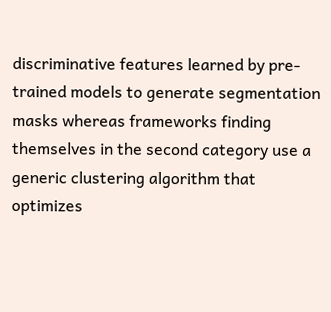discriminative features learned by pre-trained models to generate segmentation masks whereas frameworks finding themselves in the second category use a generic clustering algorithm that optimizes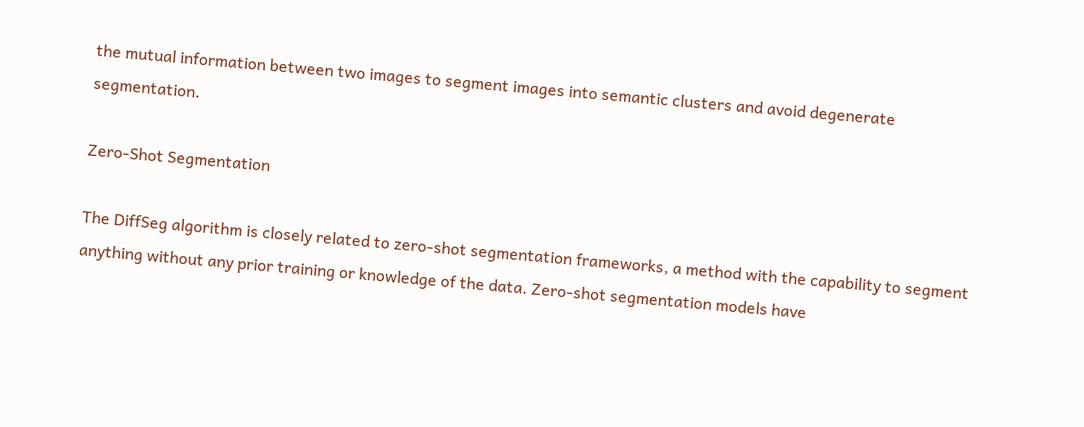the mutual information between two images to segment images into semantic clusters and avoid degenerate segmentation.

Zero-Shot Segmentation

The DiffSeg algorithm is closely related to zero-shot segmentation frameworks, a method with the capability to segment anything without any prior training or knowledge of the data. Zero-shot segmentation models have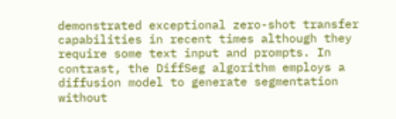demonstrated exceptional zero-shot transfer capabilities in recent times although they require some text input and prompts. In contrast, the DiffSeg algorithm employs a diffusion model to generate segmentation without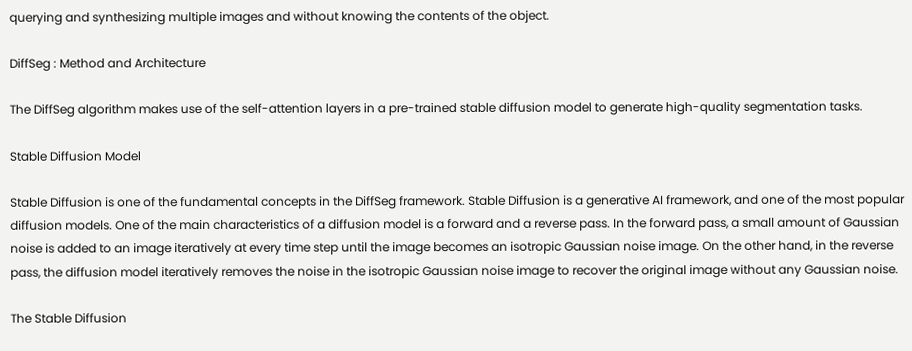querying and synthesizing multiple images and without knowing the contents of the object.

DiffSeg : Method and Architecture

The DiffSeg algorithm makes use of the self-attention layers in a pre-trained stable diffusion model to generate high-quality segmentation tasks.

Stable Diffusion Model

Stable Diffusion is one of the fundamental concepts in the DiffSeg framework. Stable Diffusion is a generative AI framework, and one of the most popular diffusion models. One of the main characteristics of a diffusion model is a forward and a reverse pass. In the forward pass, a small amount of Gaussian noise is added to an image iteratively at every time step until the image becomes an isotropic Gaussian noise image. On the other hand, in the reverse pass, the diffusion model iteratively removes the noise in the isotropic Gaussian noise image to recover the original image without any Gaussian noise.

The Stable Diffusion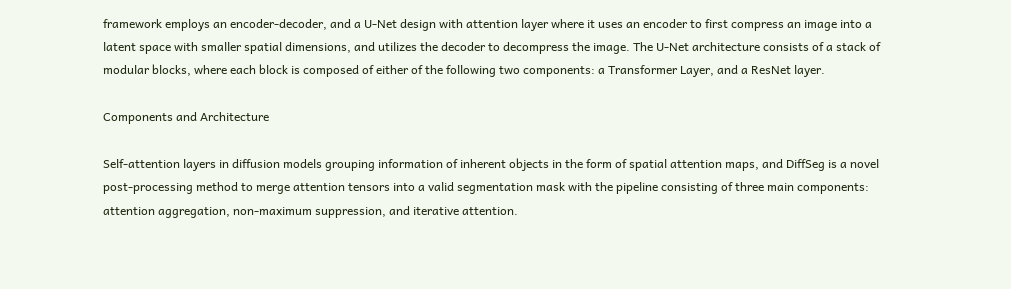framework employs an encoder-decoder, and a U-Net design with attention layer where it uses an encoder to first compress an image into a latent space with smaller spatial dimensions, and utilizes the decoder to decompress the image. The U-Net architecture consists of a stack of modular blocks, where each block is composed of either of the following two components: a Transformer Layer, and a ResNet layer.

Components and Architecture

Self-attention layers in diffusion models grouping information of inherent objects in the form of spatial attention maps, and DiffSeg is a novel post-processing method to merge attention tensors into a valid segmentation mask with the pipeline consisting of three main components: attention aggregation, non-maximum suppression, and iterative attention.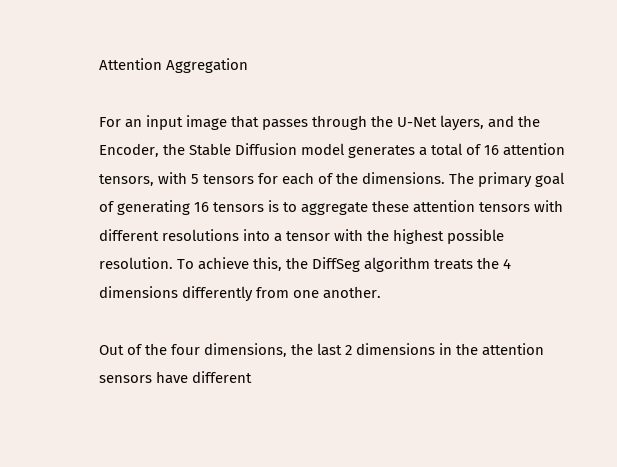Attention Aggregation

For an input image that passes through the U-Net layers, and the Encoder, the Stable Diffusion model generates a total of 16 attention tensors, with 5 tensors for each of the dimensions. The primary goal of generating 16 tensors is to aggregate these attention tensors with different resolutions into a tensor with the highest possible resolution. To achieve this, the DiffSeg algorithm treats the 4 dimensions differently from one another.

Out of the four dimensions, the last 2 dimensions in the attention sensors have different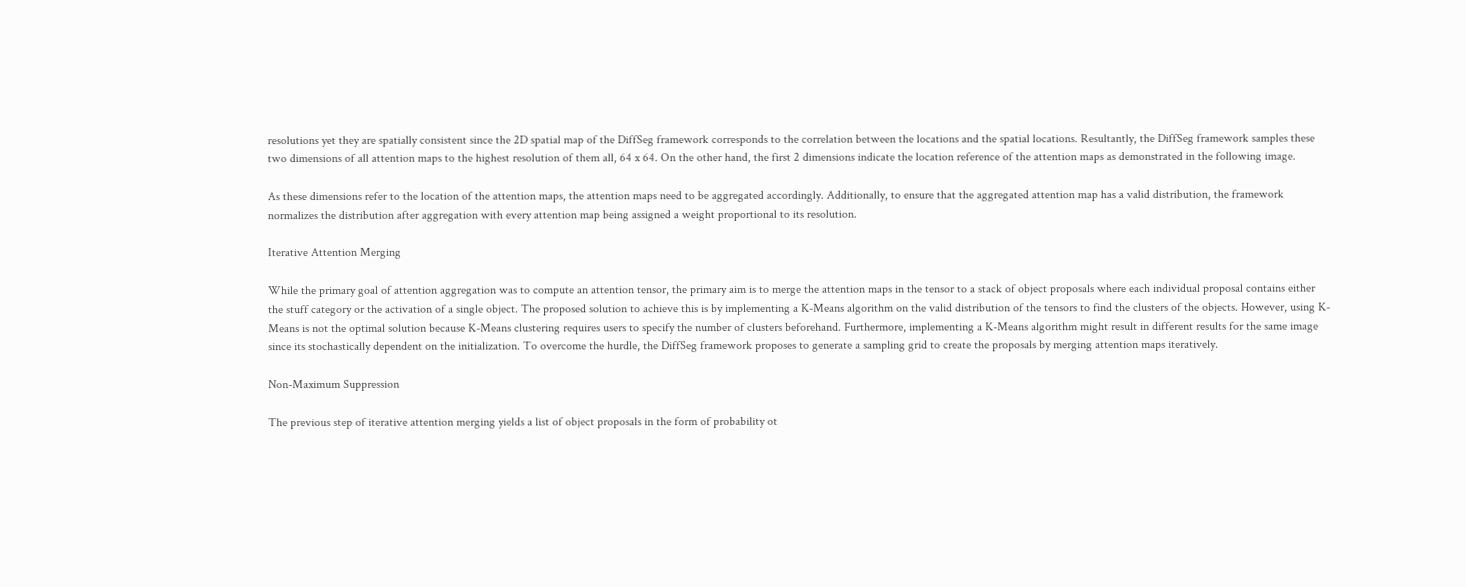resolutions yet they are spatially consistent since the 2D spatial map of the DiffSeg framework corresponds to the correlation between the locations and the spatial locations. Resultantly, the DiffSeg framework samples these two dimensions of all attention maps to the highest resolution of them all, 64 x 64. On the other hand, the first 2 dimensions indicate the location reference of the attention maps as demonstrated in the following image.

As these dimensions refer to the location of the attention maps, the attention maps need to be aggregated accordingly. Additionally, to ensure that the aggregated attention map has a valid distribution, the framework normalizes the distribution after aggregation with every attention map being assigned a weight proportional to its resolution.

Iterative Attention Merging

While the primary goal of attention aggregation was to compute an attention tensor, the primary aim is to merge the attention maps in the tensor to a stack of object proposals where each individual proposal contains either the stuff category or the activation of a single object. The proposed solution to achieve this is by implementing a K-Means algorithm on the valid distribution of the tensors to find the clusters of the objects. However, using K-Means is not the optimal solution because K-Means clustering requires users to specify the number of clusters beforehand. Furthermore, implementing a K-Means algorithm might result in different results for the same image since its stochastically dependent on the initialization. To overcome the hurdle, the DiffSeg framework proposes to generate a sampling grid to create the proposals by merging attention maps iteratively.

Non-Maximum Suppression

The previous step of iterative attention merging yields a list of object proposals in the form of probability ot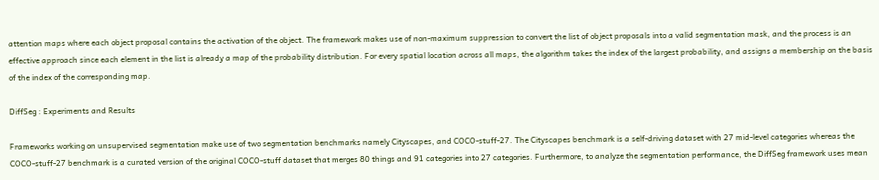attention maps where each object proposal contains the activation of the object. The framework makes use of non-maximum suppression to convert the list of object proposals into a valid segmentation mask, and the process is an effective approach since each element in the list is already a map of the probability distribution. For every spatial location across all maps, the algorithm takes the index of the largest probability, and assigns a membership on the basis of the index of the corresponding map.

DiffSeg : Experiments and Results

Frameworks working on unsupervised segmentation make use of two segmentation benchmarks namely Cityscapes, and COCO-stuff-27. The Cityscapes benchmark is a self-driving dataset with 27 mid-level categories whereas the COCO-stuff-27 benchmark is a curated version of the original COCO-stuff dataset that merges 80 things and 91 categories into 27 categories. Furthermore, to analyze the segmentation performance, the DiffSeg framework uses mean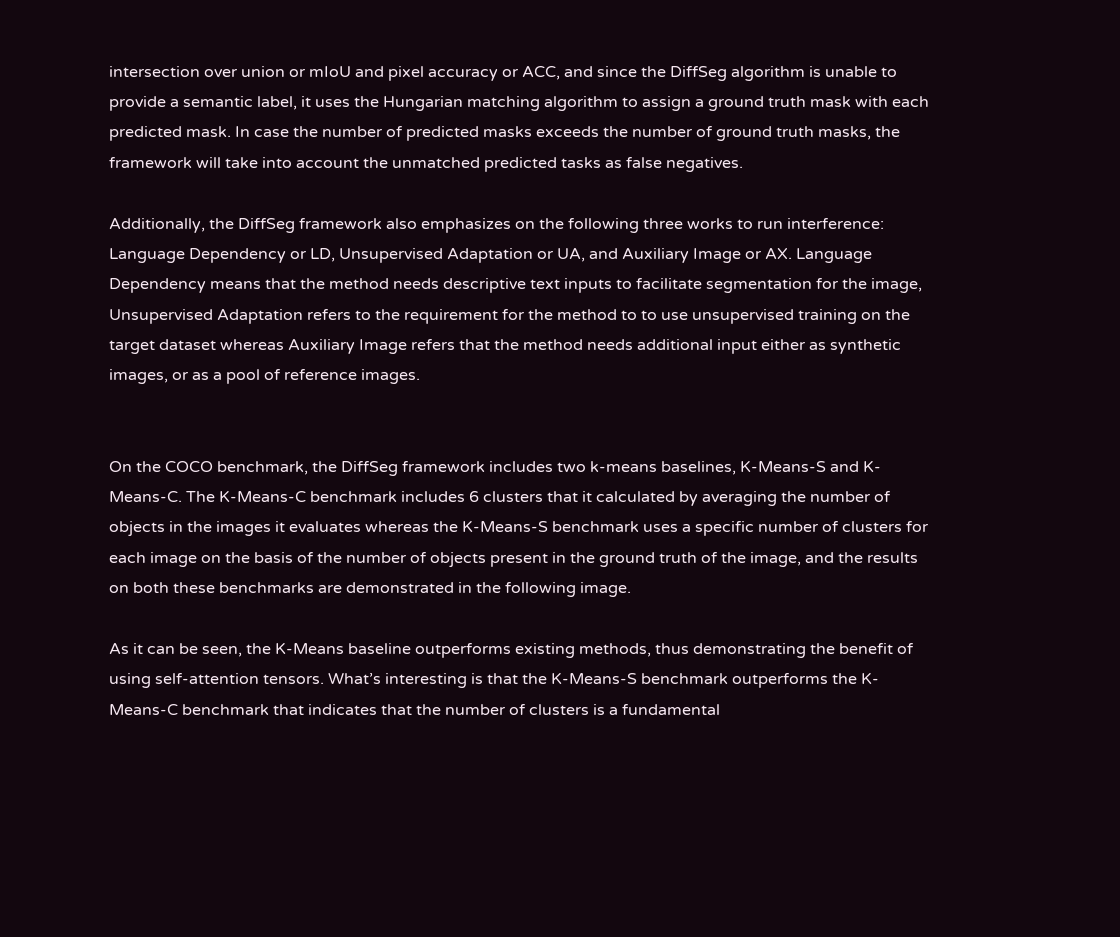intersection over union or mIoU and pixel accuracy or ACC, and since the DiffSeg algorithm is unable to provide a semantic label, it uses the Hungarian matching algorithm to assign a ground truth mask with each predicted mask. In case the number of predicted masks exceeds the number of ground truth masks, the framework will take into account the unmatched predicted tasks as false negatives.

Additionally, the DiffSeg framework also emphasizes on the following three works to run interference: Language Dependency or LD, Unsupervised Adaptation or UA, and Auxiliary Image or AX. Language Dependency means that the method needs descriptive text inputs to facilitate segmentation for the image, Unsupervised Adaptation refers to the requirement for the method to to use unsupervised training on the target dataset whereas Auxiliary Image refers that the method needs additional input either as synthetic images, or as a pool of reference images.


On the COCO benchmark, the DiffSeg framework includes two k-means baselines, K-Means-S and K-Means-C. The K-Means-C benchmark includes 6 clusters that it calculated by averaging the number of objects in the images it evaluates whereas the K-Means-S benchmark uses a specific number of clusters for each image on the basis of the number of objects present in the ground truth of the image, and the results on both these benchmarks are demonstrated in the following image.

As it can be seen, the K-Means baseline outperforms existing methods, thus demonstrating the benefit of using self-attention tensors. What’s interesting is that the K-Means-S benchmark outperforms the K-Means-C benchmark that indicates that the number of clusters is a fundamental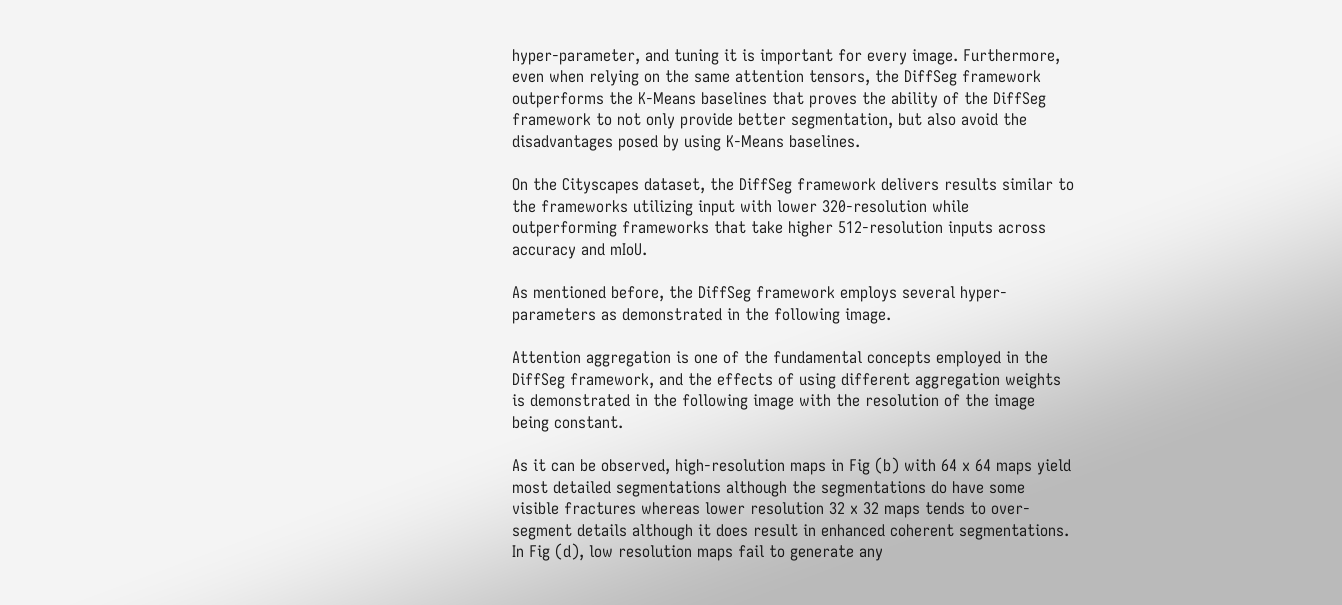hyper-parameter, and tuning it is important for every image. Furthermore, even when relying on the same attention tensors, the DiffSeg framework outperforms the K-Means baselines that proves the ability of the DiffSeg framework to not only provide better segmentation, but also avoid the disadvantages posed by using K-Means baselines.

On the Cityscapes dataset, the DiffSeg framework delivers results similar to the frameworks utilizing input with lower 320-resolution while outperforming frameworks that take higher 512-resolution inputs across accuracy and mIoU.

As mentioned before, the DiffSeg framework employs several hyper-parameters as demonstrated in the following image.

Attention aggregation is one of the fundamental concepts employed in the DiffSeg framework, and the effects of using different aggregation weights is demonstrated in the following image with the resolution of the image being constant.

As it can be observed, high-resolution maps in Fig (b) with 64 x 64 maps yield most detailed segmentations although the segmentations do have some visible fractures whereas lower resolution 32 x 32 maps tends to over-segment details although it does result in enhanced coherent segmentations. In Fig (d), low resolution maps fail to generate any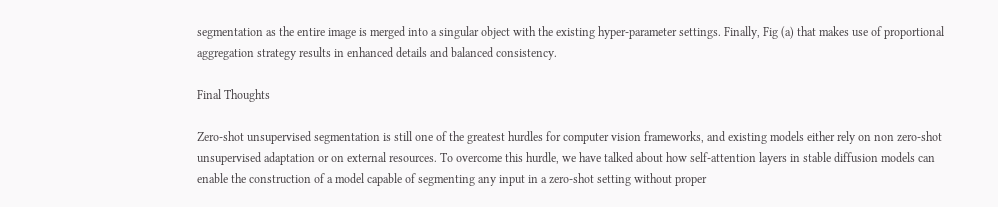segmentation as the entire image is merged into a singular object with the existing hyper-parameter settings. Finally, Fig (a) that makes use of proportional aggregation strategy results in enhanced details and balanced consistency.

Final Thoughts

Zero-shot unsupervised segmentation is still one of the greatest hurdles for computer vision frameworks, and existing models either rely on non zero-shot unsupervised adaptation or on external resources. To overcome this hurdle, we have talked about how self-attention layers in stable diffusion models can enable the construction of a model capable of segmenting any input in a zero-shot setting without proper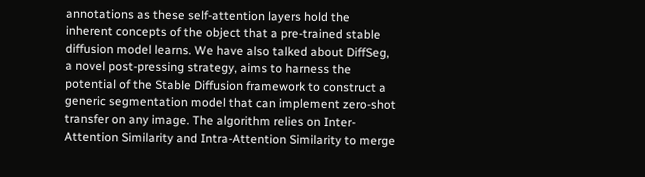annotations as these self-attention layers hold the inherent concepts of the object that a pre-trained stable diffusion model learns. We have also talked about DiffSeg, a novel post-pressing strategy, aims to harness the potential of the Stable Diffusion framework to construct a generic segmentation model that can implement zero-shot transfer on any image. The algorithm relies on Inter-Attention Similarity and Intra-Attention Similarity to merge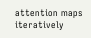attention maps iteratively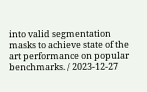into valid segmentation masks to achieve state of the art performance on popular benchmarks. / 2023-12-27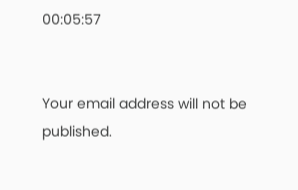00:05:57


Your email address will not be published.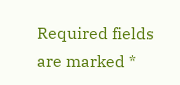Required fields are marked *